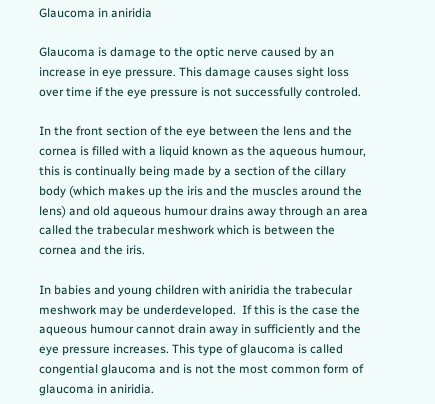Glaucoma in aniridia

Glaucoma is damage to the optic nerve caused by an increase in eye pressure. This damage causes sight loss over time if the eye pressure is not successfully controled.

In the front section of the eye between the lens and the cornea is filled with a liquid known as the aqueous humour, this is continually being made by a section of the cillary body (which makes up the iris and the muscles around the lens) and old aqueous humour drains away through an area called the trabecular meshwork which is between the cornea and the iris.

In babies and young children with aniridia the trabecular meshwork may be underdeveloped.  If this is the case the aqueous humour cannot drain away in sufficiently and the eye pressure increases. This type of glaucoma is called congential glaucoma and is not the most common form of glaucoma in aniridia.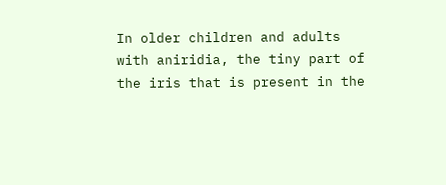In older children and adults with aniridia, the tiny part of the iris that is present in the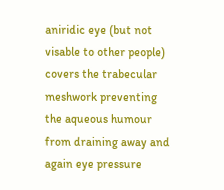aniridic eye (but not visable to other people) covers the trabecular meshwork preventing the aqueous humour from draining away and again eye pressure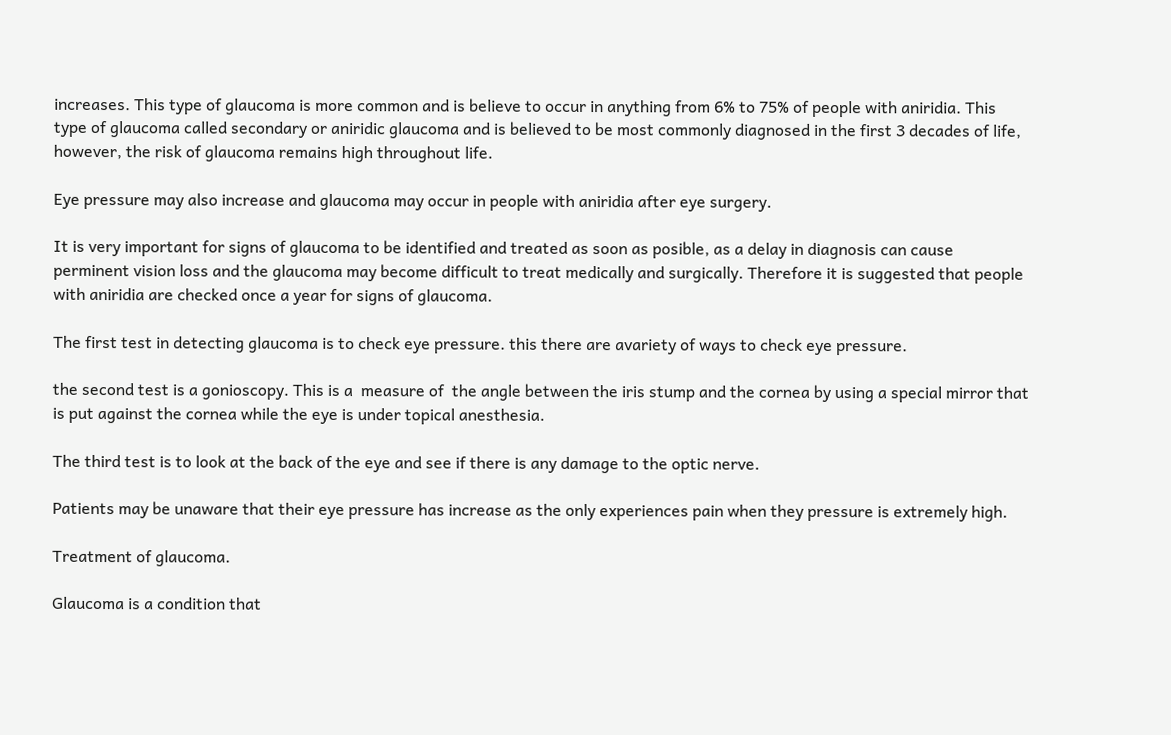increases. This type of glaucoma is more common and is believe to occur in anything from 6% to 75% of people with aniridia. This type of glaucoma called secondary or aniridic glaucoma and is believed to be most commonly diagnosed in the first 3 decades of life, however, the risk of glaucoma remains high throughout life.

Eye pressure may also increase and glaucoma may occur in people with aniridia after eye surgery.

It is very important for signs of glaucoma to be identified and treated as soon as posible, as a delay in diagnosis can cause perminent vision loss and the glaucoma may become difficult to treat medically and surgically. Therefore it is suggested that people with aniridia are checked once a year for signs of glaucoma.

The first test in detecting glaucoma is to check eye pressure. this there are avariety of ways to check eye pressure.

the second test is a gonioscopy. This is a  measure of  the angle between the iris stump and the cornea by using a special mirror that is put against the cornea while the eye is under topical anesthesia.

The third test is to look at the back of the eye and see if there is any damage to the optic nerve.

Patients may be unaware that their eye pressure has increase as the only experiences pain when they pressure is extremely high.

Treatment of glaucoma.

Glaucoma is a condition that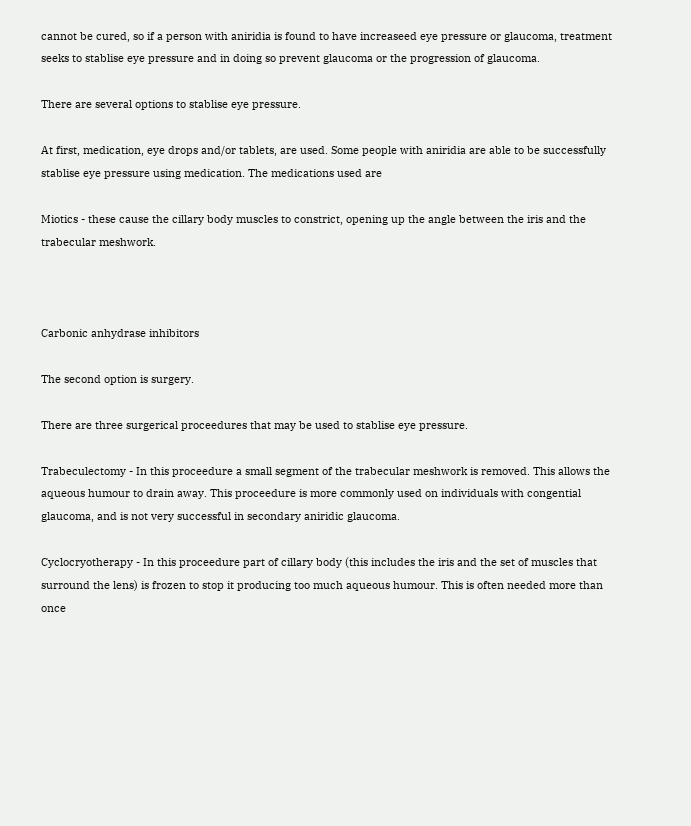cannot be cured, so if a person with aniridia is found to have increaseed eye pressure or glaucoma, treatment seeks to stablise eye pressure and in doing so prevent glaucoma or the progression of glaucoma.

There are several options to stablise eye pressure.

At first, medication, eye drops and/or tablets, are used. Some people with aniridia are able to be successfully stablise eye pressure using medication. The medications used are

Miotics - these cause the cillary body muscles to constrict, opening up the angle between the iris and the trabecular meshwork.



Carbonic anhydrase inhibitors

The second option is surgery.

There are three surgerical proceedures that may be used to stablise eye pressure.

Trabeculectomy - In this proceedure a small segment of the trabecular meshwork is removed. This allows the aqueous humour to drain away. This proceedure is more commonly used on individuals with congential glaucoma, and is not very successful in secondary aniridic glaucoma.

Cyclocryotherapy - In this proceedure part of cillary body (this includes the iris and the set of muscles that surround the lens) is frozen to stop it producing too much aqueous humour. This is often needed more than once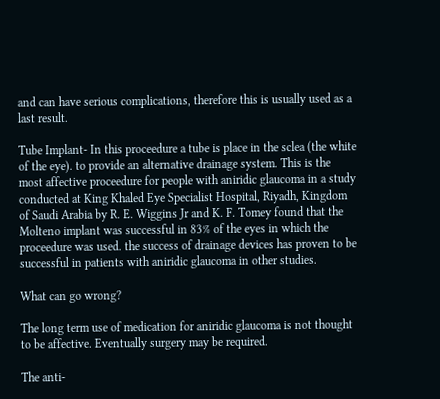and can have serious complications, therefore this is usually used as a last result.

Tube Implant- In this proceedure a tube is place in the sclea (the white of the eye). to provide an alternative drainage system. This is the most affective proceedure for people with aniridic glaucoma in a study conducted at King Khaled Eye Specialist Hospital, Riyadh, Kingdom of Saudi Arabia by R. E. Wiggins Jr and K. F. Tomey found that the Molteno implant was successful in 83% of the eyes in which the proceedure was used. the success of drainage devices has proven to be successful in patients with aniridic glaucoma in other studies.

What can go wrong?

The long term use of medication for aniridic glaucoma is not thought to be affective. Eventually surgery may be required.

The anti-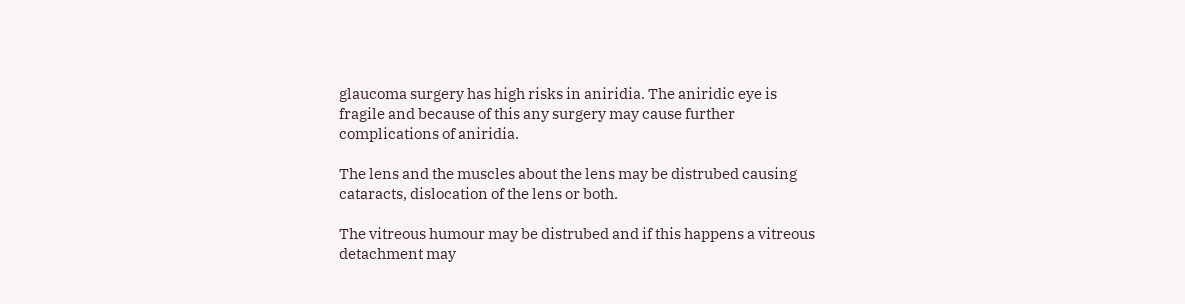glaucoma surgery has high risks in aniridia. The aniridic eye is fragile and because of this any surgery may cause further complications of aniridia.

The lens and the muscles about the lens may be distrubed causing cataracts, dislocation of the lens or both.

The vitreous humour may be distrubed and if this happens a vitreous detachment may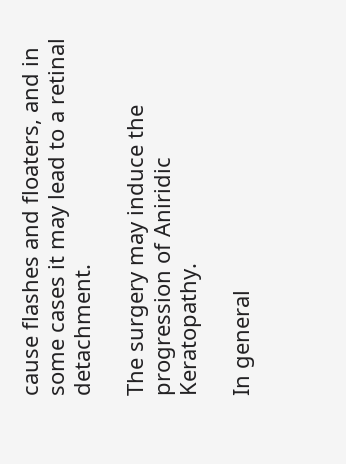cause flashes and floaters, and in some cases it may lead to a retinal detachment.

The surgery may induce the progression of Aniridic Keratopathy.

In general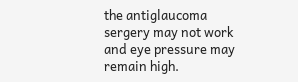the antiglaucoma sergery may not work and eye pressure may remain high.